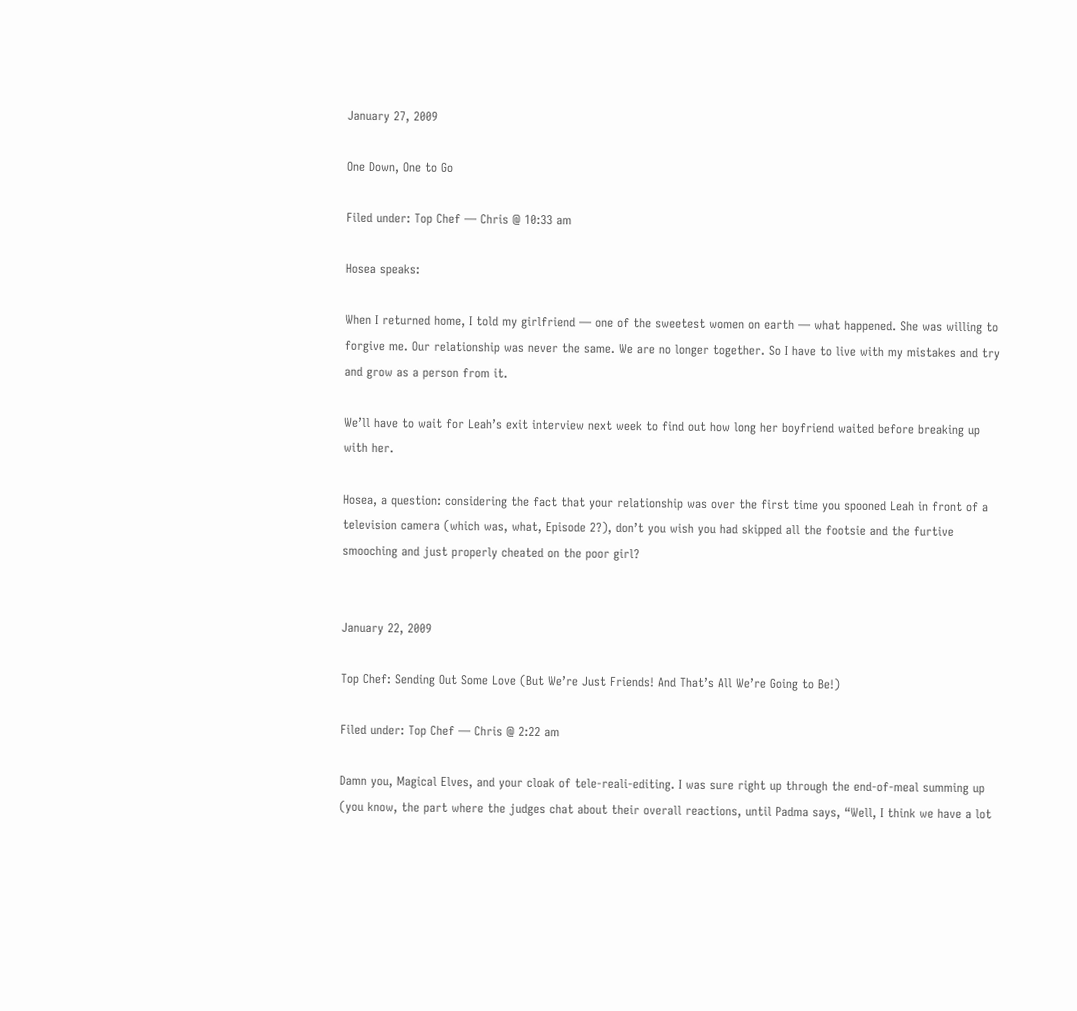January 27, 2009

One Down, One to Go

Filed under: Top Chef — Chris @ 10:33 am

Hosea speaks:

When I returned home, I told my girlfriend — one of the sweetest women on earth — what happened. She was willing to forgive me. Our relationship was never the same. We are no longer together. So I have to live with my mistakes and try and grow as a person from it.

We’ll have to wait for Leah’s exit interview next week to find out how long her boyfriend waited before breaking up with her.

Hosea, a question: considering the fact that your relationship was over the first time you spooned Leah in front of a television camera (which was, what, Episode 2?), don’t you wish you had skipped all the footsie and the furtive smooching and just properly cheated on the poor girl?


January 22, 2009

Top Chef: Sending Out Some Love (But We’re Just Friends! And That’s All We’re Going to Be!)

Filed under: Top Chef — Chris @ 2:22 am

Damn you, Magical Elves, and your cloak of tele-reali-editing. I was sure right up through the end-of-meal summing up (you know, the part where the judges chat about their overall reactions, until Padma says, “Well, I think we have a lot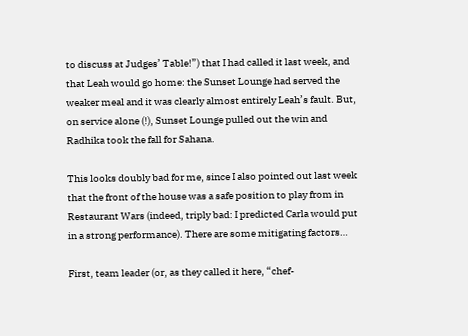to discuss at Judges’ Table!”) that I had called it last week, and that Leah would go home: the Sunset Lounge had served the weaker meal and it was clearly almost entirely Leah’s fault. But, on service alone (!), Sunset Lounge pulled out the win and Radhika took the fall for Sahana.

This looks doubly bad for me, since I also pointed out last week that the front of the house was a safe position to play from in Restaurant Wars (indeed, triply bad: I predicted Carla would put in a strong performance). There are some mitigating factors…

First, team leader (or, as they called it here, “chef-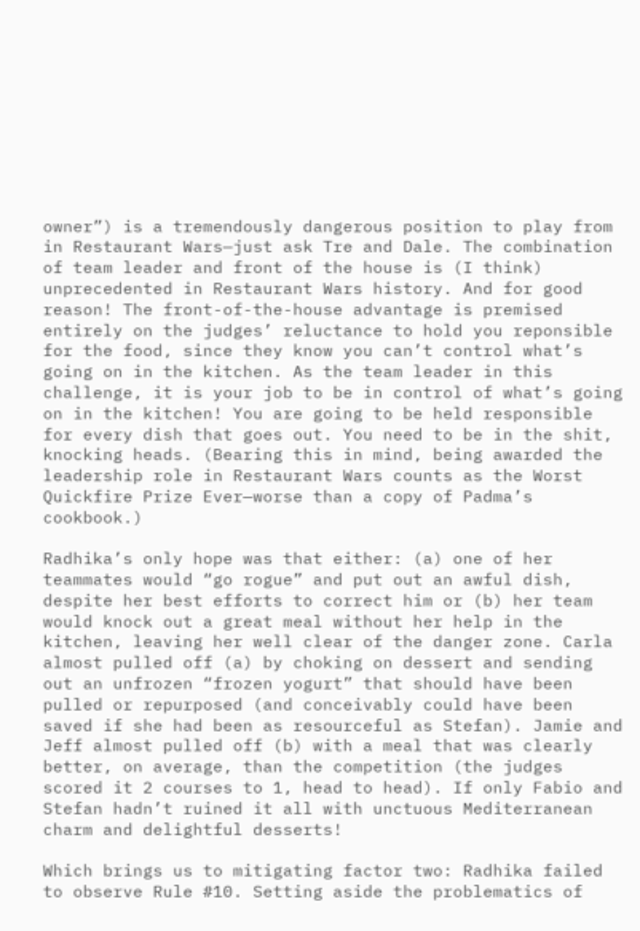owner”) is a tremendously dangerous position to play from in Restaurant Wars—just ask Tre and Dale. The combination of team leader and front of the house is (I think) unprecedented in Restaurant Wars history. And for good reason! The front-of-the-house advantage is premised entirely on the judges’ reluctance to hold you reponsible for the food, since they know you can’t control what’s going on in the kitchen. As the team leader in this challenge, it is your job to be in control of what’s going on in the kitchen! You are going to be held responsible for every dish that goes out. You need to be in the shit, knocking heads. (Bearing this in mind, being awarded the leadership role in Restaurant Wars counts as the Worst Quickfire Prize Ever—worse than a copy of Padma’s cookbook.)

Radhika’s only hope was that either: (a) one of her teammates would “go rogue” and put out an awful dish, despite her best efforts to correct him or (b) her team would knock out a great meal without her help in the kitchen, leaving her well clear of the danger zone. Carla almost pulled off (a) by choking on dessert and sending out an unfrozen “frozen yogurt” that should have been pulled or repurposed (and conceivably could have been saved if she had been as resourceful as Stefan). Jamie and Jeff almost pulled off (b) with a meal that was clearly better, on average, than the competition (the judges scored it 2 courses to 1, head to head). If only Fabio and Stefan hadn’t ruined it all with unctuous Mediterranean charm and delightful desserts!

Which brings us to mitigating factor two: Radhika failed to observe Rule #10. Setting aside the problematics of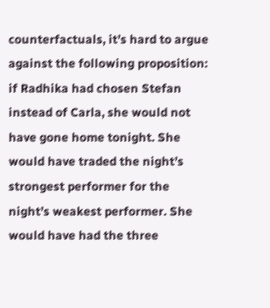counterfactuals, it’s hard to argue against the following proposition: if Radhika had chosen Stefan instead of Carla, she would not have gone home tonight. She would have traded the night’s strongest performer for the night’s weakest performer. She would have had the three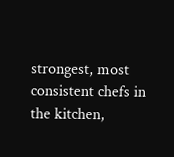strongest, most consistent chefs in the kitchen,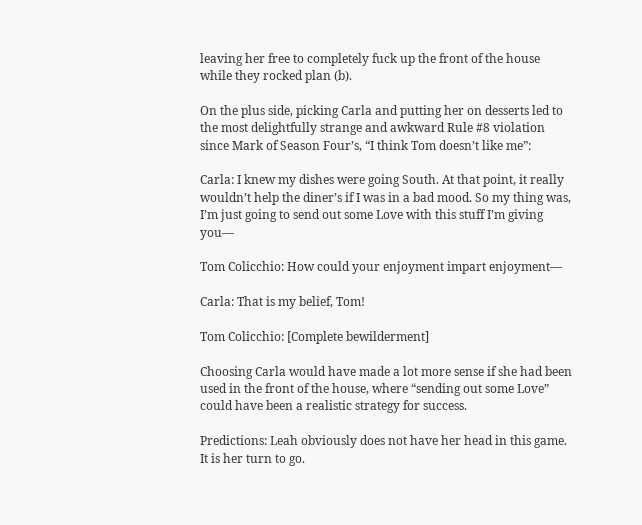leaving her free to completely fuck up the front of the house while they rocked plan (b).

On the plus side, picking Carla and putting her on desserts led to the most delightfully strange and awkward Rule #8 violation since Mark of Season Four’s, “I think Tom doesn’t like me”:

Carla: I knew my dishes were going South. At that point, it really wouldn’t help the diner’s if I was in a bad mood. So my thing was, I’m just going to send out some Love with this stuff I’m giving you—

Tom Colicchio: How could your enjoyment impart enjoyment—

Carla: That is my belief, Tom!

Tom Colicchio: [Complete bewilderment]

Choosing Carla would have made a lot more sense if she had been used in the front of the house, where “sending out some Love” could have been a realistic strategy for success.

Predictions: Leah obviously does not have her head in this game. It is her turn to go.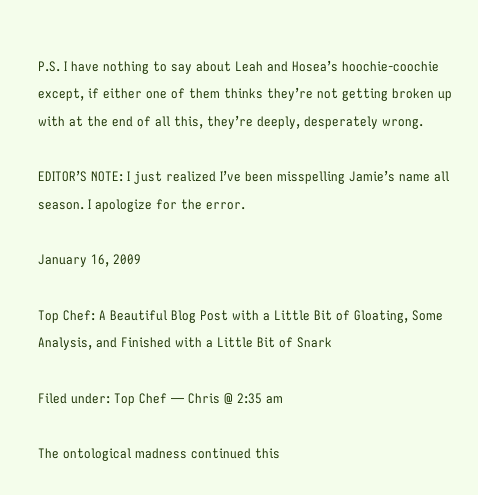P.S. I have nothing to say about Leah and Hosea’s hoochie-coochie except, if either one of them thinks they’re not getting broken up with at the end of all this, they’re deeply, desperately wrong.

EDITOR’S NOTE: I just realized I’ve been misspelling Jamie’s name all season. I apologize for the error.

January 16, 2009

Top Chef: A Beautiful Blog Post with a Little Bit of Gloating, Some Analysis, and Finished with a Little Bit of Snark

Filed under: Top Chef — Chris @ 2:35 am

The ontological madness continued this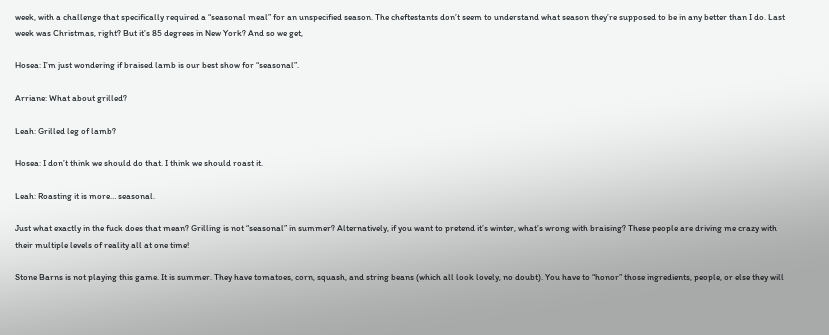week, with a challenge that specifically required a “seasonal meal” for an unspecified season. The cheftestants don’t seem to understand what season they’re supposed to be in any better than I do. Last week was Christmas, right? But it’s 85 degrees in New York? And so we get,

Hosea: I’m just wondering if braised lamb is our best show for “seasonal”.

Arriane: What about grilled?

Leah: Grilled leg of lamb?

Hosea: I don’t think we should do that. I think we should roast it.

Leah: Roasting it is more… seasonal.

Just what exactly in the fuck does that mean? Grilling is not “seasonal” in summer? Alternatively, if you want to pretend it’s winter, what’s wrong with braising? These people are driving me crazy with their multiple levels of reality all at one time!

Stone Barns is not playing this game. It is summer. They have tomatoes, corn, squash, and string beans (which all look lovely, no doubt). You have to “honor” those ingredients, people, or else they will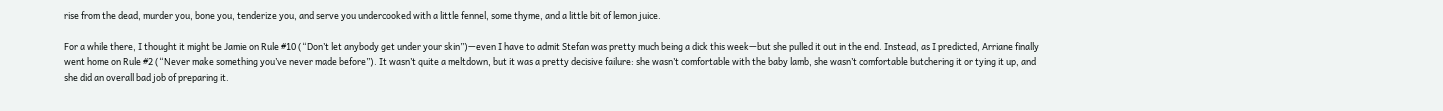rise from the dead, murder you, bone you, tenderize you, and serve you undercooked with a little fennel, some thyme, and a little bit of lemon juice.

For a while there, I thought it might be Jamie on Rule #10 (“Don’t let anybody get under your skin”)—even I have to admit Stefan was pretty much being a dick this week—but she pulled it out in the end. Instead, as I predicted, Arriane finally went home on Rule #2 (“Never make something you’ve never made before”). It wasn’t quite a meltdown, but it was a pretty decisive failure: she wasn’t comfortable with the baby lamb, she wasn’t comfortable butchering it or tying it up, and she did an overall bad job of preparing it.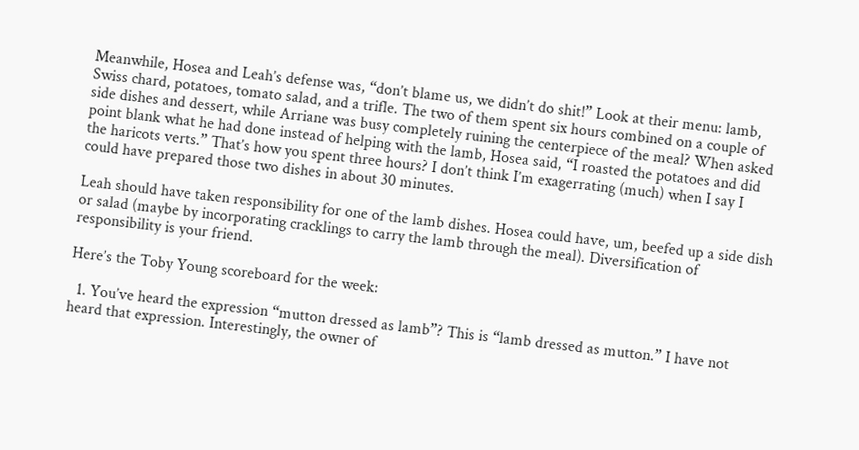Meanwhile, Hosea and Leah’s defense was, “don’t blame us, we didn’t do shit!” Look at their menu: lamb, Swiss chard, potatoes, tomato salad, and a trifle. The two of them spent six hours combined on a couple of side dishes and dessert, while Arriane was busy completely ruining the centerpiece of the meal? When asked point blank what he had done instead of helping with the lamb, Hosea said, “I roasted the potatoes and did the haricots verts.” That’s how you spent three hours? I don’t think I’m exagerrating (much) when I say I could have prepared those two dishes in about 30 minutes.

Leah should have taken responsibility for one of the lamb dishes. Hosea could have, um, beefed up a side dish or salad (maybe by incorporating cracklings to carry the lamb through the meal). Diversification of responsibility is your friend.

Here’s the Toby Young scoreboard for the week:

  1. You’ve heard the expression “mutton dressed as lamb”? This is “lamb dressed as mutton.” I have not heard that expression. Interestingly, the owner of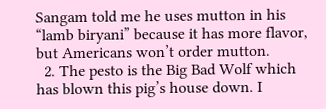Sangam told me he uses mutton in his “lamb biryani” because it has more flavor, but Americans won’t order mutton.
  2. The pesto is the Big Bad Wolf which has blown this pig’s house down. I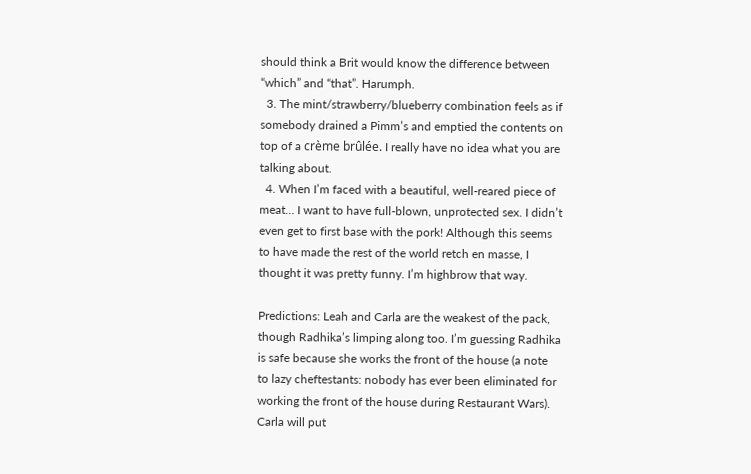should think a Brit would know the difference between “which” and “that”. Harumph.
  3. The mint/strawberry/blueberry combination feels as if somebody drained a Pimm’s and emptied the contents on top of a crème brûlée. I really have no idea what you are talking about.
  4. When I’m faced with a beautiful, well-reared piece of meat… I want to have full-blown, unprotected sex. I didn’t even get to first base with the pork! Although this seems to have made the rest of the world retch en masse, I thought it was pretty funny. I’m highbrow that way.

Predictions: Leah and Carla are the weakest of the pack, though Radhika’s limping along too. I’m guessing Radhika is safe because she works the front of the house (a note to lazy cheftestants: nobody has ever been eliminated for working the front of the house during Restaurant Wars). Carla will put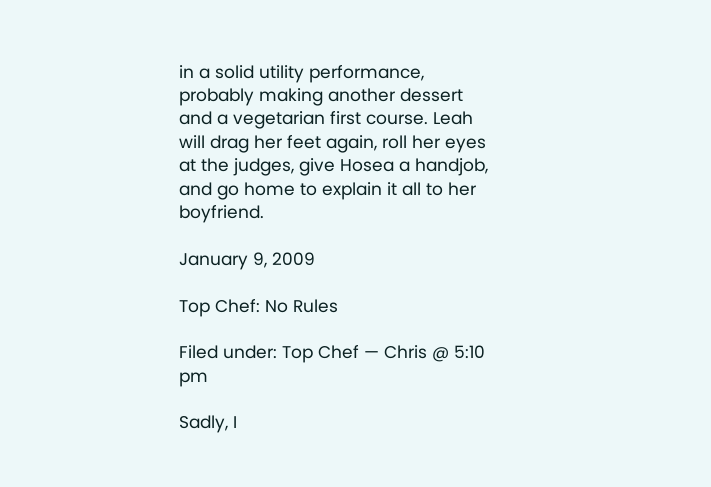in a solid utility performance, probably making another dessert and a vegetarian first course. Leah will drag her feet again, roll her eyes at the judges, give Hosea a handjob, and go home to explain it all to her boyfriend.

January 9, 2009

Top Chef: No Rules

Filed under: Top Chef — Chris @ 5:10 pm

Sadly, I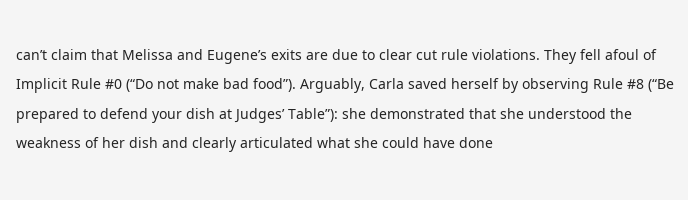can’t claim that Melissa and Eugene’s exits are due to clear cut rule violations. They fell afoul of Implicit Rule #0 (“Do not make bad food”). Arguably, Carla saved herself by observing Rule #8 (“Be prepared to defend your dish at Judges’ Table”): she demonstrated that she understood the weakness of her dish and clearly articulated what she could have done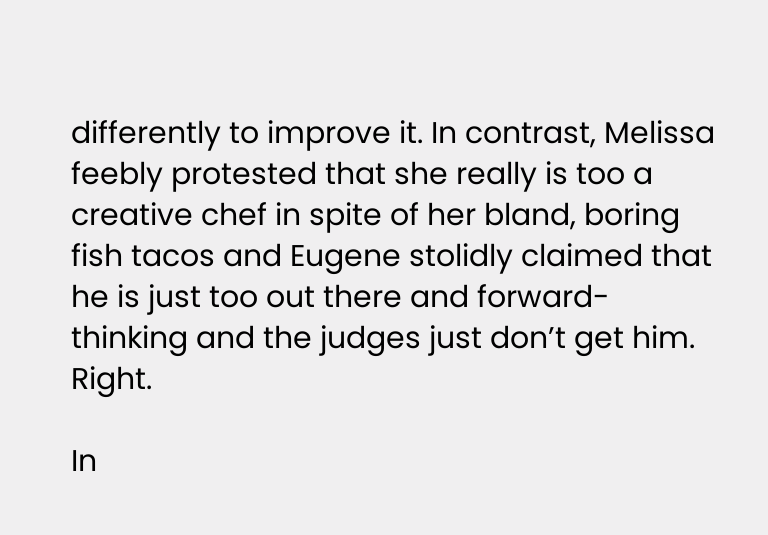differently to improve it. In contrast, Melissa feebly protested that she really is too a creative chef in spite of her bland, boring fish tacos and Eugene stolidly claimed that he is just too out there and forward-thinking and the judges just don’t get him. Right.

In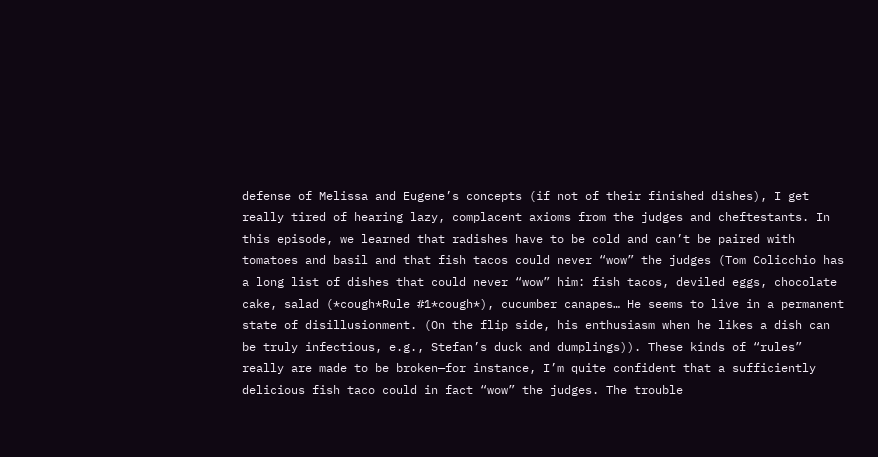defense of Melissa and Eugene’s concepts (if not of their finished dishes), I get really tired of hearing lazy, complacent axioms from the judges and cheftestants. In this episode, we learned that radishes have to be cold and can’t be paired with tomatoes and basil and that fish tacos could never “wow” the judges (Tom Colicchio has a long list of dishes that could never “wow” him: fish tacos, deviled eggs, chocolate cake, salad (*cough*Rule #1*cough*), cucumber canapes… He seems to live in a permanent state of disillusionment. (On the flip side, his enthusiasm when he likes a dish can be truly infectious, e.g., Stefan’s duck and dumplings)). These kinds of “rules” really are made to be broken—for instance, I’m quite confident that a sufficiently delicious fish taco could in fact “wow” the judges. The trouble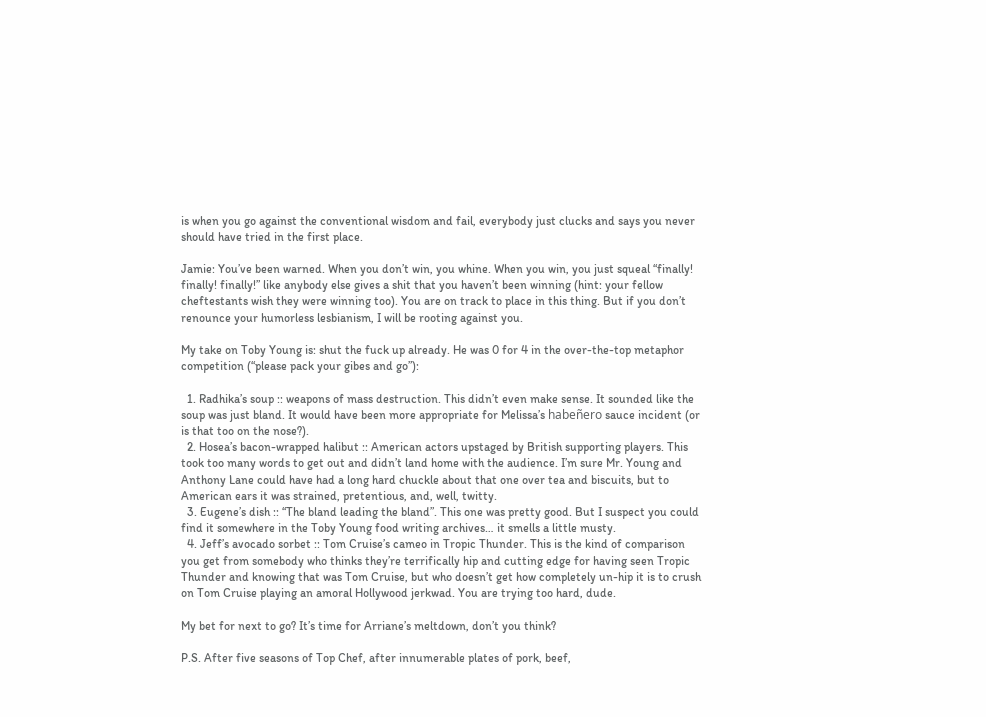is when you go against the conventional wisdom and fail, everybody just clucks and says you never should have tried in the first place.

Jamie: You’ve been warned. When you don’t win, you whine. When you win, you just squeal “finally! finally! finally!” like anybody else gives a shit that you haven’t been winning (hint: your fellow cheftestants wish they were winning too). You are on track to place in this thing. But if you don’t renounce your humorless lesbianism, I will be rooting against you.

My take on Toby Young is: shut the fuck up already. He was 0 for 4 in the over-the-top metaphor competition (“please pack your gibes and go”):

  1. Radhika’s soup :: weapons of mass destruction. This didn’t even make sense. It sounded like the soup was just bland. It would have been more appropriate for Melissa’s habeñero sauce incident (or is that too on the nose?).
  2. Hosea’s bacon-wrapped halibut :: American actors upstaged by British supporting players. This took too many words to get out and didn’t land home with the audience. I’m sure Mr. Young and Anthony Lane could have had a long hard chuckle about that one over tea and biscuits, but to American ears it was strained, pretentious, and, well, twitty.
  3. Eugene’s dish :: “The bland leading the bland”. This one was pretty good. But I suspect you could find it somewhere in the Toby Young food writing archives… it smells a little musty.
  4. Jeff’s avocado sorbet :: Tom Cruise’s cameo in Tropic Thunder. This is the kind of comparison you get from somebody who thinks they’re terrifically hip and cutting edge for having seen Tropic Thunder and knowing that was Tom Cruise, but who doesn’t get how completely un-hip it is to crush on Tom Cruise playing an amoral Hollywood jerkwad. You are trying too hard, dude.

My bet for next to go? It’s time for Arriane’s meltdown, don’t you think?

P.S. After five seasons of Top Chef, after innumerable plates of pork, beef,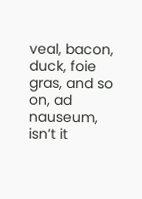veal, bacon, duck, foie gras, and so on, ad nauseum, isn’t it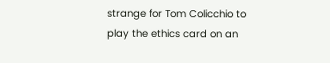strange for Tom Colicchio to play the ethics card on an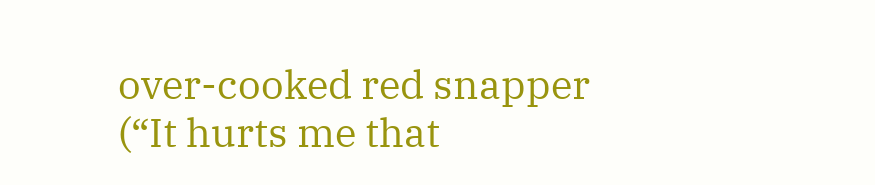over-cooked red snapper (“It hurts me that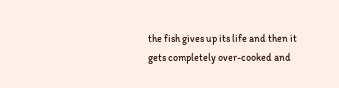the fish gives up its life and then it gets completely over-cooked and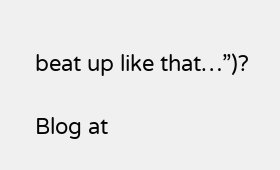beat up like that…”)?

Blog at